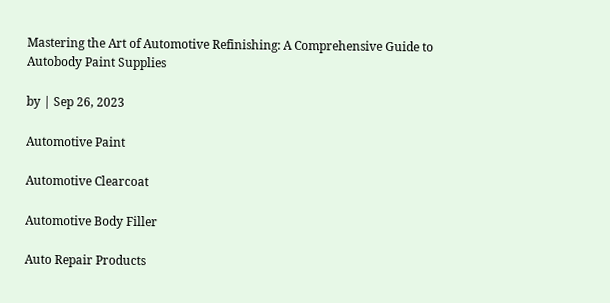Mastering the Art of Automotive Refinishing: A Comprehensive Guide to Autobody Paint Supplies

by | Sep 26, 2023

Automotive Paint

Automotive Clearcoat

Automotive Body Filler

Auto Repair Products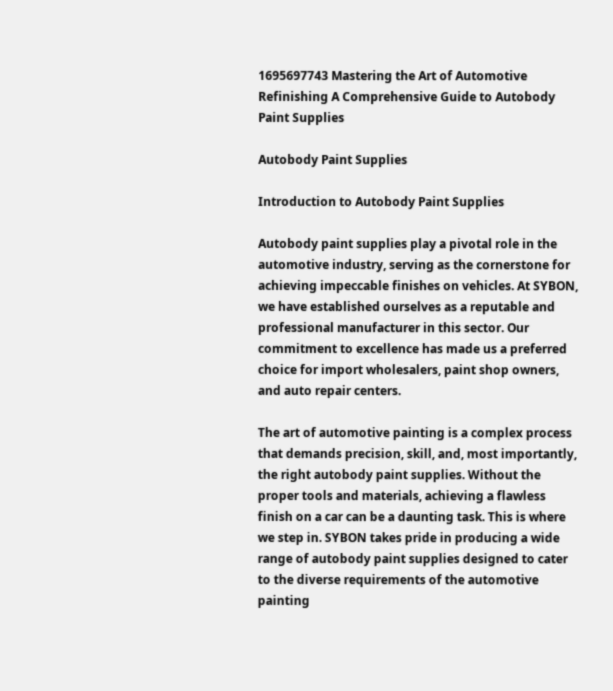1695697743 Mastering the Art of Automotive Refinishing A Comprehensive Guide to Autobody Paint Supplies

Autobody Paint Supplies

Introduction to Autobody Paint Supplies

Autobody paint supplies play a pivotal role in the automotive industry, serving as the cornerstone for achieving impeccable finishes on vehicles. At SYBON, we have established ourselves as a reputable and professional manufacturer in this sector. Our commitment to excellence has made us a preferred choice for import wholesalers, paint shop owners, and auto repair centers.

The art of automotive painting is a complex process that demands precision, skill, and, most importantly, the right autobody paint supplies. Without the proper tools and materials, achieving a flawless finish on a car can be a daunting task. This is where we step in. SYBON takes pride in producing a wide range of autobody paint supplies designed to cater to the diverse requirements of the automotive painting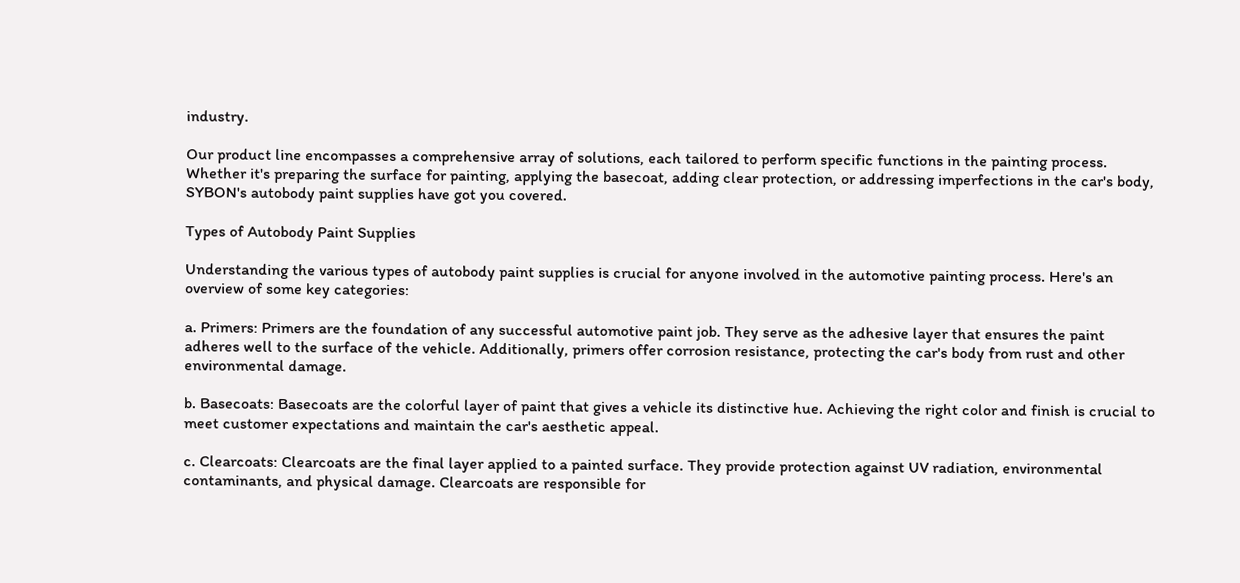industry.

Our product line encompasses a comprehensive array of solutions, each tailored to perform specific functions in the painting process. Whether it's preparing the surface for painting, applying the basecoat, adding clear protection, or addressing imperfections in the car's body, SYBON's autobody paint supplies have got you covered.

Types of Autobody Paint Supplies

Understanding the various types of autobody paint supplies is crucial for anyone involved in the automotive painting process. Here's an overview of some key categories:

a. Primers: Primers are the foundation of any successful automotive paint job. They serve as the adhesive layer that ensures the paint adheres well to the surface of the vehicle. Additionally, primers offer corrosion resistance, protecting the car's body from rust and other environmental damage.

b. Basecoats: Basecoats are the colorful layer of paint that gives a vehicle its distinctive hue. Achieving the right color and finish is crucial to meet customer expectations and maintain the car's aesthetic appeal.

c. Clearcoats: Clearcoats are the final layer applied to a painted surface. They provide protection against UV radiation, environmental contaminants, and physical damage. Clearcoats are responsible for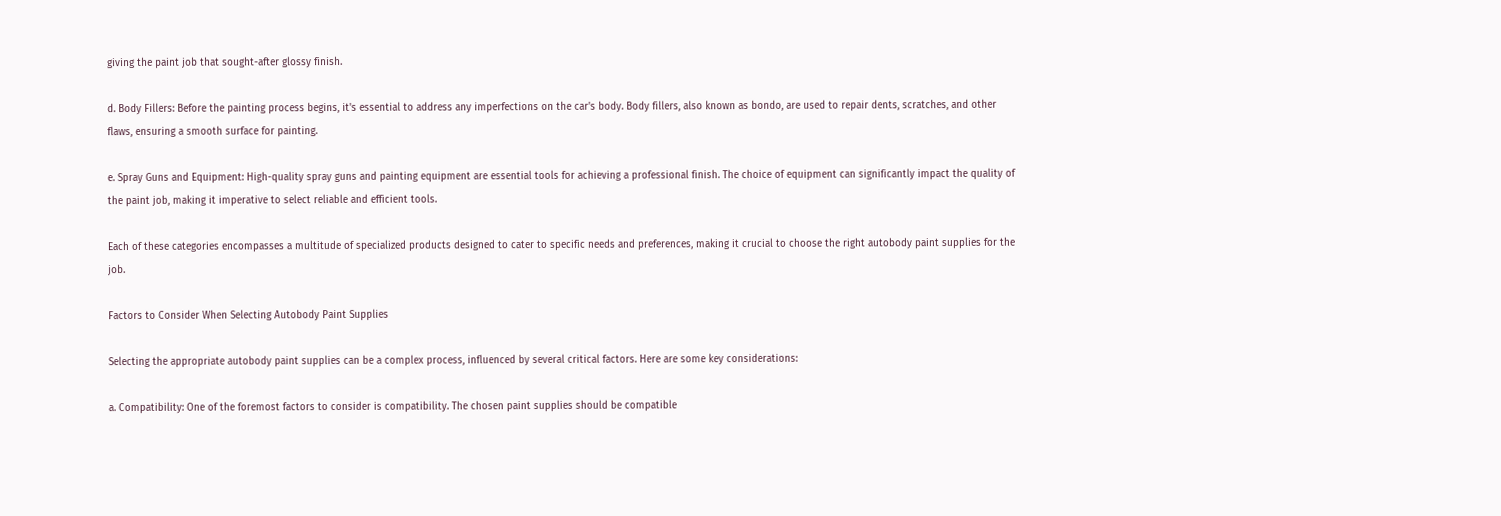giving the paint job that sought-after glossy finish.

d. Body Fillers: Before the painting process begins, it's essential to address any imperfections on the car's body. Body fillers, also known as bondo, are used to repair dents, scratches, and other flaws, ensuring a smooth surface for painting.

e. Spray Guns and Equipment: High-quality spray guns and painting equipment are essential tools for achieving a professional finish. The choice of equipment can significantly impact the quality of the paint job, making it imperative to select reliable and efficient tools.

Each of these categories encompasses a multitude of specialized products designed to cater to specific needs and preferences, making it crucial to choose the right autobody paint supplies for the job.

Factors to Consider When Selecting Autobody Paint Supplies

Selecting the appropriate autobody paint supplies can be a complex process, influenced by several critical factors. Here are some key considerations:

a. Compatibility: One of the foremost factors to consider is compatibility. The chosen paint supplies should be compatible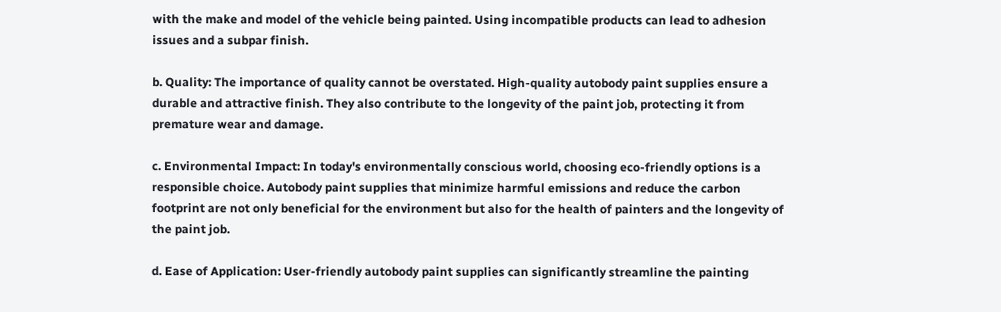with the make and model of the vehicle being painted. Using incompatible products can lead to adhesion issues and a subpar finish.

b. Quality: The importance of quality cannot be overstated. High-quality autobody paint supplies ensure a durable and attractive finish. They also contribute to the longevity of the paint job, protecting it from premature wear and damage.

c. Environmental Impact: In today's environmentally conscious world, choosing eco-friendly options is a responsible choice. Autobody paint supplies that minimize harmful emissions and reduce the carbon footprint are not only beneficial for the environment but also for the health of painters and the longevity of the paint job.

d. Ease of Application: User-friendly autobody paint supplies can significantly streamline the painting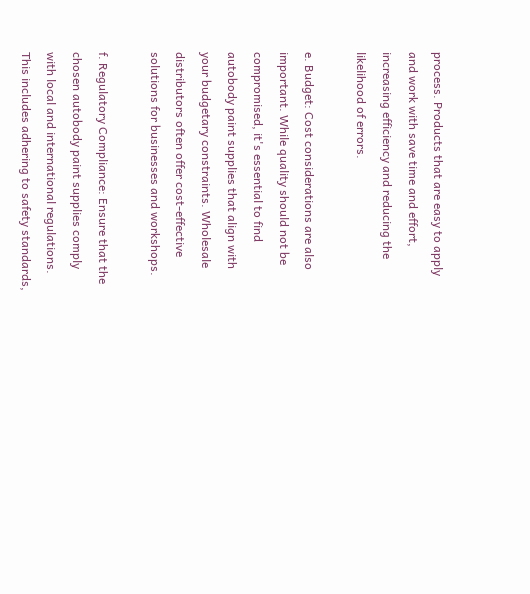process. Products that are easy to apply and work with save time and effort, increasing efficiency and reducing the likelihood of errors.

e. Budget: Cost considerations are also important. While quality should not be compromised, it's essential to find autobody paint supplies that align with your budgetary constraints. Wholesale distributors often offer cost-effective solutions for businesses and workshops.

f. Regulatory Compliance: Ensure that the chosen autobody paint supplies comply with local and international regulations. This includes adhering to safety standards,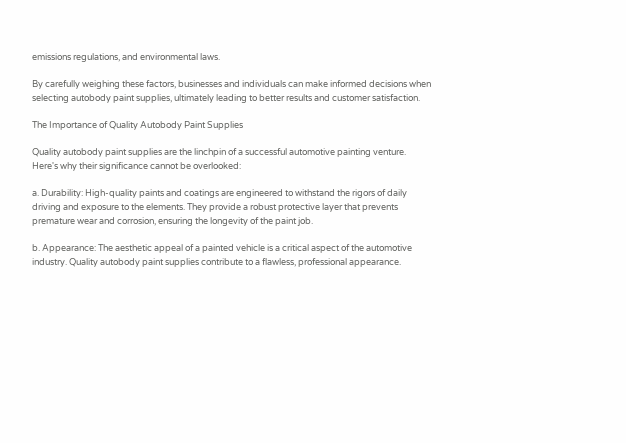emissions regulations, and environmental laws.

By carefully weighing these factors, businesses and individuals can make informed decisions when selecting autobody paint supplies, ultimately leading to better results and customer satisfaction.

The Importance of Quality Autobody Paint Supplies

Quality autobody paint supplies are the linchpin of a successful automotive painting venture. Here's why their significance cannot be overlooked:

a. Durability: High-quality paints and coatings are engineered to withstand the rigors of daily driving and exposure to the elements. They provide a robust protective layer that prevents premature wear and corrosion, ensuring the longevity of the paint job.

b. Appearance: The aesthetic appeal of a painted vehicle is a critical aspect of the automotive industry. Quality autobody paint supplies contribute to a flawless, professional appearance.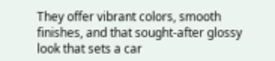They offer vibrant colors, smooth finishes, and that sought-after glossy look that sets a car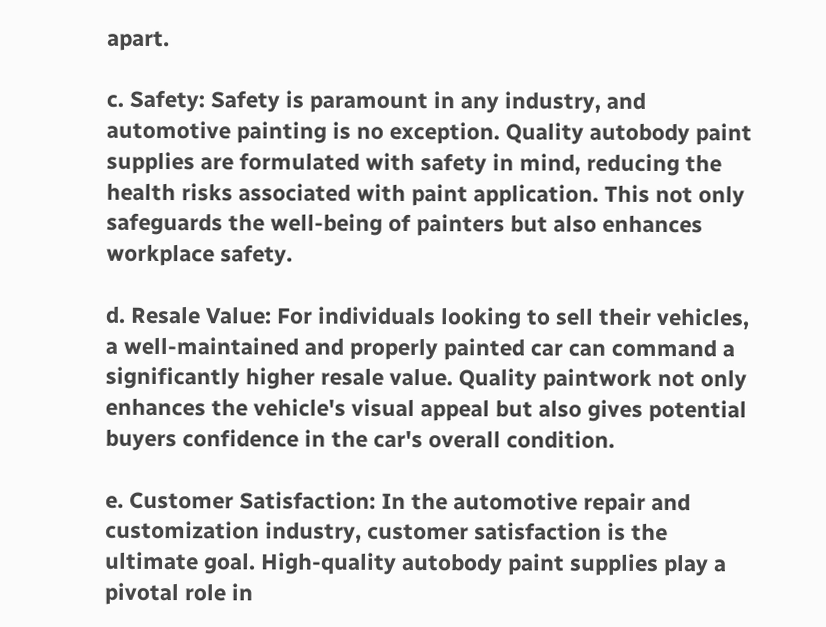apart.

c. Safety: Safety is paramount in any industry, and automotive painting is no exception. Quality autobody paint supplies are formulated with safety in mind, reducing the health risks associated with paint application. This not only safeguards the well-being of painters but also enhances workplace safety.

d. Resale Value: For individuals looking to sell their vehicles, a well-maintained and properly painted car can command a significantly higher resale value. Quality paintwork not only enhances the vehicle's visual appeal but also gives potential buyers confidence in the car's overall condition.

e. Customer Satisfaction: In the automotive repair and customization industry, customer satisfaction is the ultimate goal. High-quality autobody paint supplies play a pivotal role in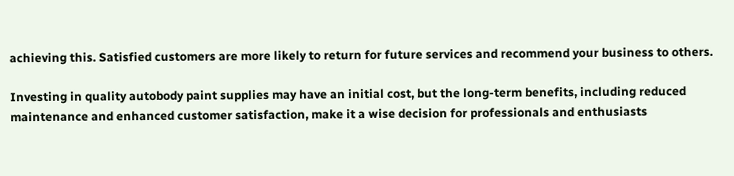achieving this. Satisfied customers are more likely to return for future services and recommend your business to others.

Investing in quality autobody paint supplies may have an initial cost, but the long-term benefits, including reduced maintenance and enhanced customer satisfaction, make it a wise decision for professionals and enthusiasts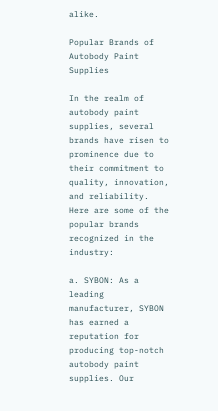alike.

Popular Brands of Autobody Paint Supplies

In the realm of autobody paint supplies, several brands have risen to prominence due to their commitment to quality, innovation, and reliability. Here are some of the popular brands recognized in the industry:

a. SYBON: As a leading manufacturer, SYBON has earned a reputation for producing top-notch autobody paint supplies. Our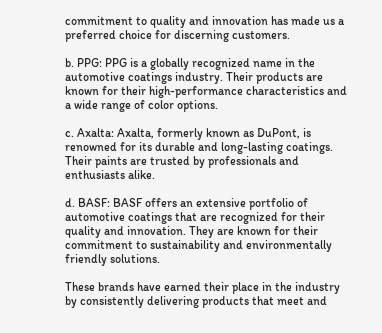commitment to quality and innovation has made us a preferred choice for discerning customers.

b. PPG: PPG is a globally recognized name in the automotive coatings industry. Their products are known for their high-performance characteristics and a wide range of color options.

c. Axalta: Axalta, formerly known as DuPont, is renowned for its durable and long-lasting coatings. Their paints are trusted by professionals and enthusiasts alike.

d. BASF: BASF offers an extensive portfolio of automotive coatings that are recognized for their quality and innovation. They are known for their commitment to sustainability and environmentally friendly solutions.

These brands have earned their place in the industry by consistently delivering products that meet and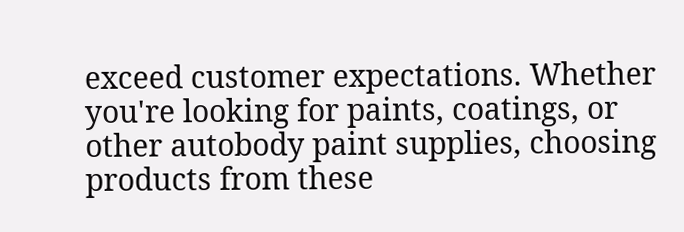exceed customer expectations. Whether you're looking for paints, coatings, or other autobody paint supplies, choosing products from these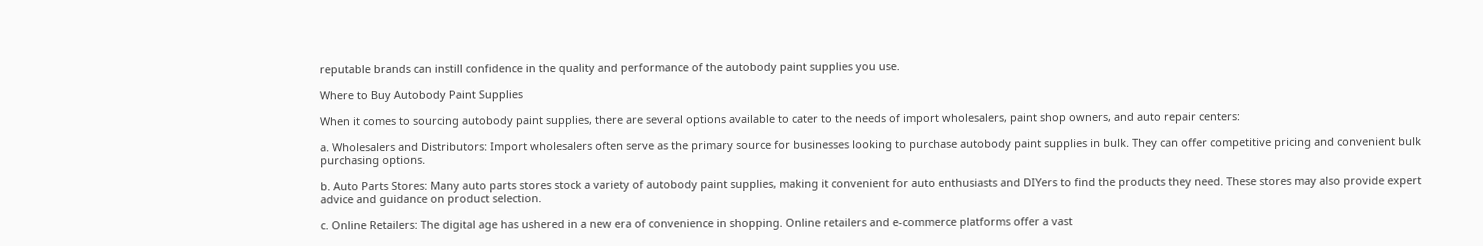reputable brands can instill confidence in the quality and performance of the autobody paint supplies you use.

Where to Buy Autobody Paint Supplies

When it comes to sourcing autobody paint supplies, there are several options available to cater to the needs of import wholesalers, paint shop owners, and auto repair centers:

a. Wholesalers and Distributors: Import wholesalers often serve as the primary source for businesses looking to purchase autobody paint supplies in bulk. They can offer competitive pricing and convenient bulk purchasing options.

b. Auto Parts Stores: Many auto parts stores stock a variety of autobody paint supplies, making it convenient for auto enthusiasts and DIYers to find the products they need. These stores may also provide expert advice and guidance on product selection.

c. Online Retailers: The digital age has ushered in a new era of convenience in shopping. Online retailers and e-commerce platforms offer a vast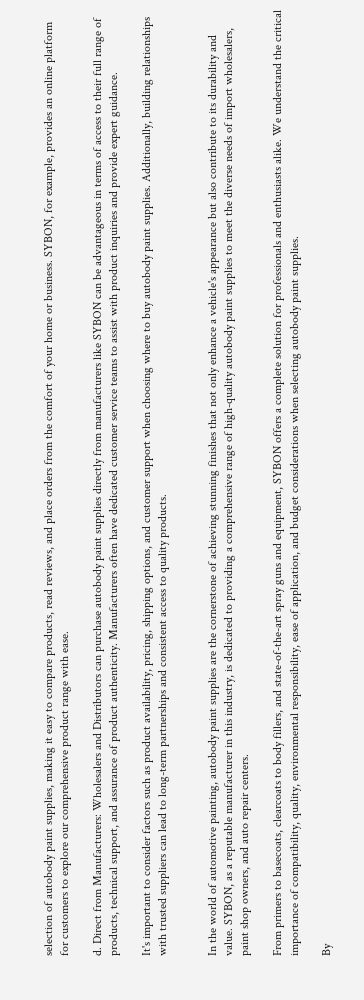selection of autobody paint supplies, making it easy to compare products, read reviews, and place orders from the comfort of your home or business. SYBON, for example, provides an online platform for customers to explore our comprehensive product range with ease.

d. Direct from Manufacturers: Wholesalers and Distributors can purchase autobody paint supplies directly from manufacturers like SYBON can be advantageous in terms of access to their full range of products, technical support, and assurance of product authenticity. Manufacturers often have dedicated customer service teams to assist with product inquiries and provide expert guidance.

It's important to consider factors such as product availability, pricing, shipping options, and customer support when choosing where to buy autobody paint supplies. Additionally, building relationships with trusted suppliers can lead to long-term partnerships and consistent access to quality products.


In the world of automotive painting, autobody paint supplies are the cornerstone of achieving stunning finishes that not only enhance a vehicle's appearance but also contribute to its durability and value. SYBON, as a reputable manufacturer in this industry, is dedicated to providing a comprehensive range of high-quality autobody paint supplies to meet the diverse needs of import wholesalers, paint shop owners, and auto repair centers.

From primers to basecoats, clearcoats to body fillers, and state-of-the-art spray guns and equipment, SYBON offers a complete solution for professionals and enthusiasts alike. We understand the critical importance of compatibility, quality, environmental responsibility, ease of application, and budget considerations when selecting autobody paint supplies.

By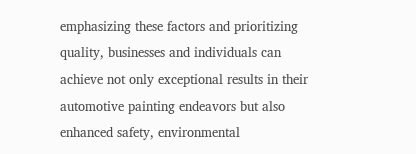emphasizing these factors and prioritizing quality, businesses and individuals can achieve not only exceptional results in their automotive painting endeavors but also enhanced safety, environmental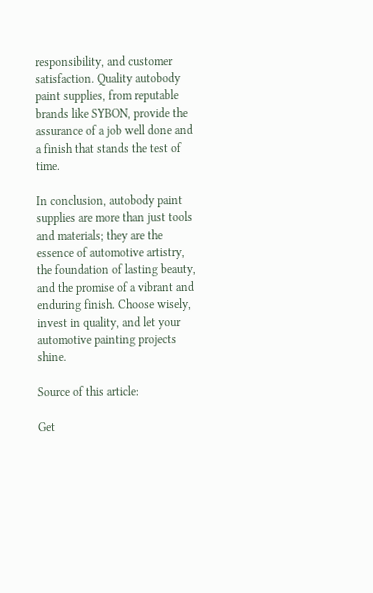responsibility, and customer satisfaction. Quality autobody paint supplies, from reputable brands like SYBON, provide the assurance of a job well done and a finish that stands the test of time.

In conclusion, autobody paint supplies are more than just tools and materials; they are the essence of automotive artistry, the foundation of lasting beauty, and the promise of a vibrant and enduring finish. Choose wisely, invest in quality, and let your automotive painting projects shine.

Source of this article:

Get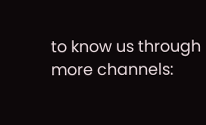to know us through more channels: